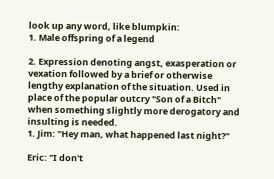look up any word, like blumpkin:
1. Male offspring of a legend

2. Expression denoting angst, exasperation or vexation followed by a brief or otherwise lengthy explanation of the situation. Used in place of the popular outcry "Son of a Bitch" when something slightly more derogatory and insulting is needed.
1. Jim: "Hey man, what happened last night?"

Eric: "I don't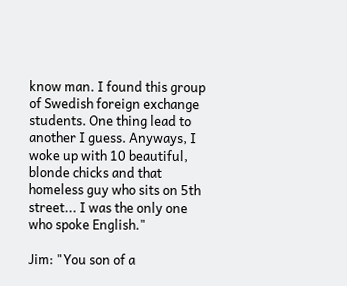know man. I found this group of Swedish foreign exchange students. One thing lead to another I guess. Anyways, I woke up with 10 beautiful, blonde chicks and that homeless guy who sits on 5th street... I was the only one who spoke English."

Jim: "You son of a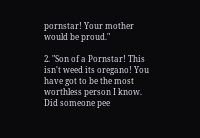pornstar! Your mother would be proud."

2. "Son of a Pornstar! This isn't weed its oregano! You have got to be the most worthless person I know. Did someone pee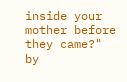inside your mother before they came?"
by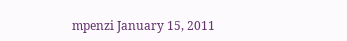mpenzi January 15, 2011